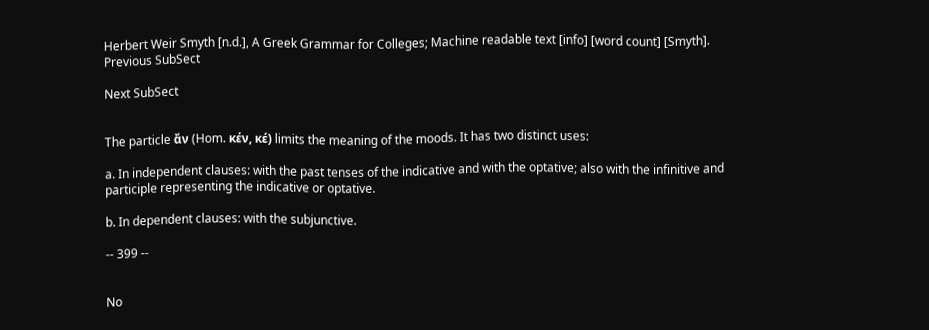Herbert Weir Smyth [n.d.], A Greek Grammar for Colleges; Machine readable text [info] [word count] [Smyth].
Previous SubSect

Next SubSect


The particle ἄν (Hom. κέν, κέ) limits the meaning of the moods. It has two distinct uses:

a. In independent clauses: with the past tenses of the indicative and with the optative; also with the infinitive and participle representing the indicative or optative.

b. In dependent clauses: with the subjunctive.

-- 399 --


No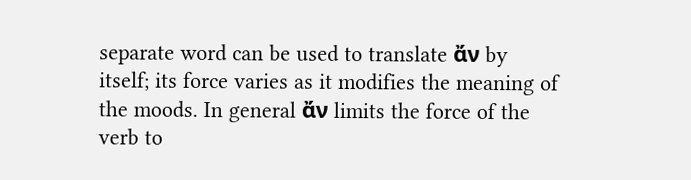separate word can be used to translate ἄν by itself; its force varies as it modifies the meaning of the moods. In general ἄν limits the force of the verb to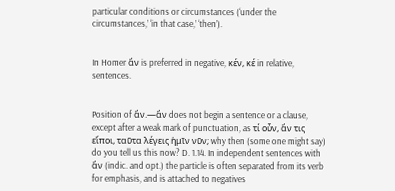particular conditions or circumstances (‘under the circumstances,’ ‘in that case,’ ‘then’).


In Homer ἄν is preferred in negative, κέν, κέ in relative, sentences.


Position of ἄν.—ἄν does not begin a sentence or a clause, except after a weak mark of punctuation, as τί οὖν, ἄν τις εἴποι, ταῦτα λέγεις ἡμῖν νῦν; why then (some one might say) do you tell us this now? D. 1.14. In independent sentences with ἄν (indic. and opt.) the particle is often separated from its verb for emphasis, and is attached to negatives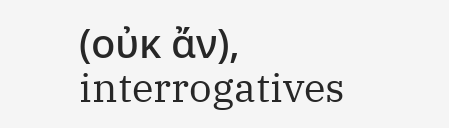(οὐκ ἄν), interrogatives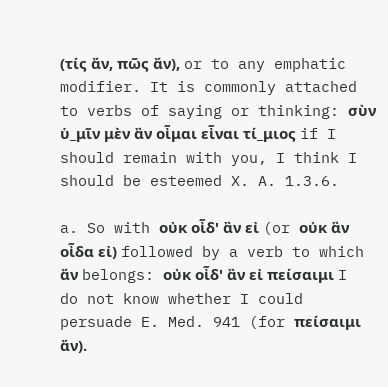(τίς ἄν, πῶς ἄν), or to any emphatic modifier. It is commonly attached to verbs of saying or thinking: σὺν ὑ_μῖν μὲν ἂν οἶμαι εἶναι τί_μιος if I should remain with you, I think I should be esteemed X. A. 1.3.6.

a. So with οὐκ οἶδ' ἂν εἰ (or οὐκ ἂν οἶδα εἰ) followed by a verb to which ἄν belongs: οὐκ οἶδ' ἂν εἰ πείσαιμι I do not know whether I could persuade E. Med. 941 (for πείσαιμι ἄν).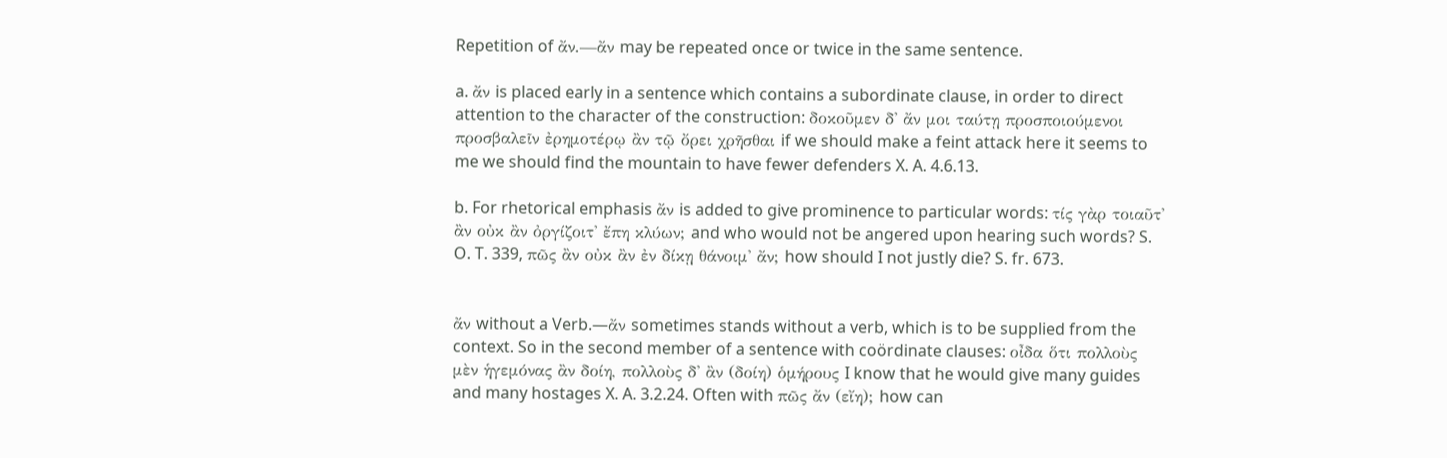Repetition of ἄν.—ἄν may be repeated once or twice in the same sentence.

a. ἄν is placed early in a sentence which contains a subordinate clause, in order to direct attention to the character of the construction: δοκοῦμεν δ' ἄν μοι ταύτῃ προσποιούμενοι προσβαλεῖν ἐρημοτέρῳ ἂν τῷ ὄρει χρῆσθαι if we should make a feint attack here it seems to me we should find the mountain to have fewer defenders X. A. 4.6.13.

b. For rhetorical emphasis ἄν is added to give prominence to particular words: τίς γὰρ τοιαῦτ' ἂν οὐκ ἂν ὀργίζοιτ' ἔπη κλύων; and who would not be angered upon hearing such words? S. O. T. 339, πῶς ἂν οὐκ ἂν ἐν δίκῃ θάνοιμ' ἄν; how should I not justly die? S. fr. 673.


ἄν without a Verb.—ἄν sometimes stands without a verb, which is to be supplied from the context. So in the second member of a sentence with coördinate clauses: οἶδα ὅτι πολλοὺς μὲν ἡγεμόνας ἂν δοίη, πολλοὺς δ' ἂν (δοίη) ὁμήρους I know that he would give many guides and many hostages X. A. 3.2.24. Often with πῶς ἄν (εἴη); how can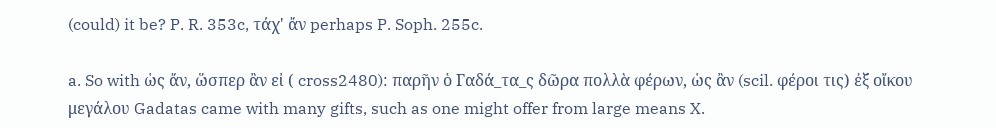(could) it be? P. R. 353c, τάχ' ἄν perhaps P. Soph. 255c.

a. So with ὡς ἄν, ὥσπερ ἂν εἰ ( cross2480): παρῆν ὁ Γαδά_τα_ς δῶρα πολλὰ φέρων, ὡς ἂν (scil. φέροι τις) ἐξ οἴκου μεγάλου Gadatas came with many gifts, such as one might offer from large means X.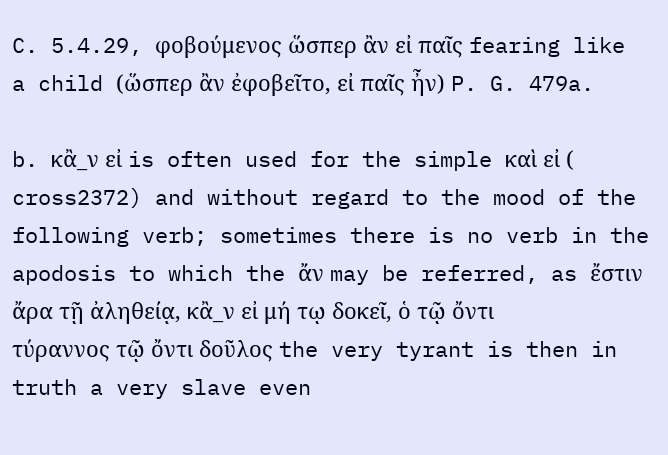C. 5.4.29, φοβούμενος ὥσπερ ἂν εἰ παῖς fearing like a child (ὥσπερ ἂν ἐφοβεῖτο, εἰ παῖς ἦν) P. G. 479a.

b. κἂ_ν εἰ is often used for the simple καὶ εἰ ( cross2372) and without regard to the mood of the following verb; sometimes there is no verb in the apodosis to which the ἄν may be referred, as ἔστιν ἄρα τῇ ἀληθείᾳ, κἂ_ν εἰ μή τῳ δοκεῖ, ὁ τῷ ὄντι τύραννος τῷ ὄντι δοῦλος the very tyrant is then in truth a very slave even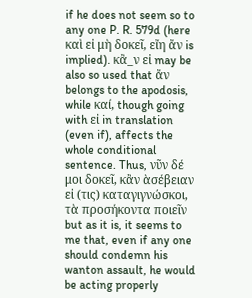if he does not seem so to any one P. R. 579d (here καὶ εἰ μὴ δοκεῖ, εἴη ἄν is implied). κἂ_ν εἰ may be also so used that ἄν belongs to the apodosis, while καί, though going with εἰ in translation (even if), affects the whole conditional sentence. Thus, νῦν δέ μοι δοκεῖ, κἂν ὰσέβειαν εἰ (τις) καταγιγνώσκοι, τὰ προσήκοντα ποιεῖν but as it is, it seems to me that, even if any one should condemn his wanton assault, he would be acting properly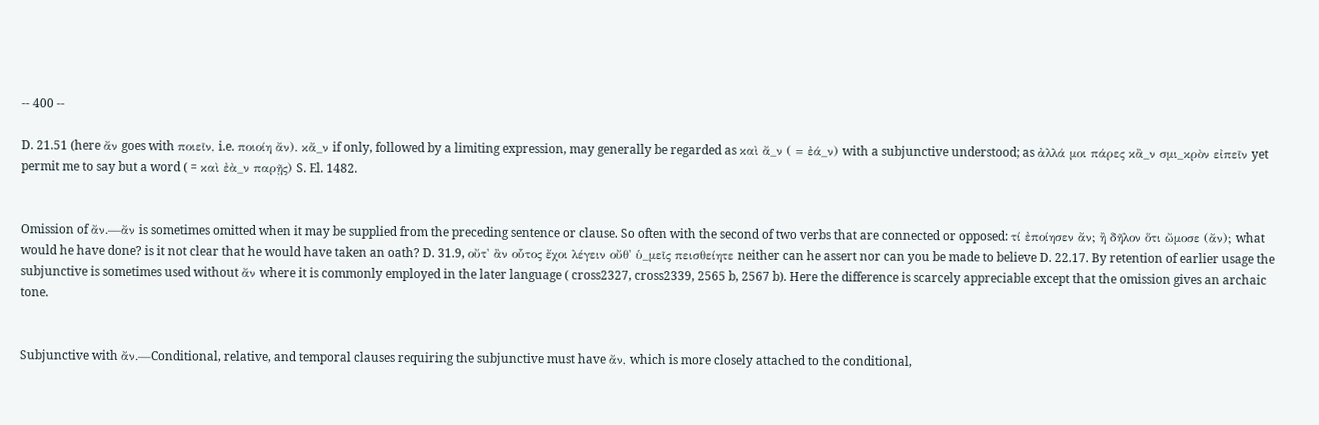-- 400 --

D. 21.51 (here ἄν goes with ποιεῖν, i.e. ποιοίη ἄν). κἄ_ν if only, followed by a limiting expression, may generally be regarded as καὶ ἄ_ν ( = ἐά_ν) with a subjunctive understood; as ἀλλά μοι πάρες κἂ_ν σμι_κρὸν εἰπεῖν yet permit me to say but a word ( = καὶ ἐὰ_ν παρῇς) S. El. 1482.


Omission of ἄν.—ἄν is sometimes omitted when it may be supplied from the preceding sentence or clause. So often with the second of two verbs that are connected or opposed: τί ἐποίησεν ἄν; ἢ δῆλον ὅτι ὤμοσε (ἄν); what would he have done? is it not clear that he would have taken an oath? D. 31.9, οὔτ' ἂν οὗτος ἔχοι λέγειν οὔθ' ὑ_μεῖς πεισθείητε neither can he assert nor can you be made to believe D. 22.17. By retention of earlier usage the subjunctive is sometimes used without ἄν where it is commonly employed in the later language ( cross2327, cross2339, 2565 b, 2567 b). Here the difference is scarcely appreciable except that the omission gives an archaic tone.


Subjunctive with ἄν.—Conditional, relative, and temporal clauses requiring the subjunctive must have ἄν, which is more closely attached to the conditional,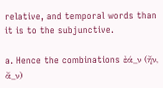relative, and temporal words than it is to the subjunctive.

a. Hence the combinations ἐά_ν (ἤν, ἄ_ν)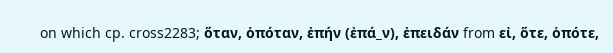on which cp. cross2283; ὅταν, ὁπόταν, ἐπήν (ἐπά_ν), ἐπειδάν from εἰ, ὅτε, ὁπότε,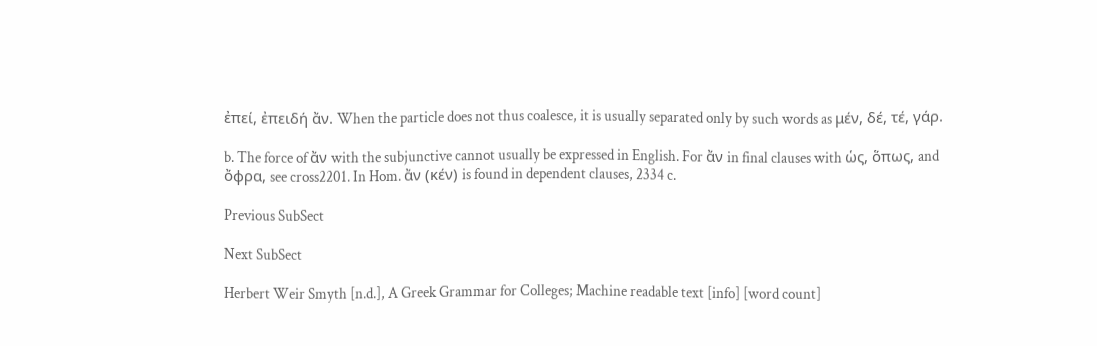ἐπεί, ἐπειδή ἄν. When the particle does not thus coalesce, it is usually separated only by such words as μέν, δέ, τέ, γάρ.

b. The force of ἄν with the subjunctive cannot usually be expressed in English. For ἄν in final clauses with ὡς, ὅπως, and ὄφρα, see cross2201. In Hom. ἄν (κέν) is found in dependent clauses, 2334 c.

Previous SubSect

Next SubSect

Herbert Weir Smyth [n.d.], A Greek Grammar for Colleges; Machine readable text [info] [word count]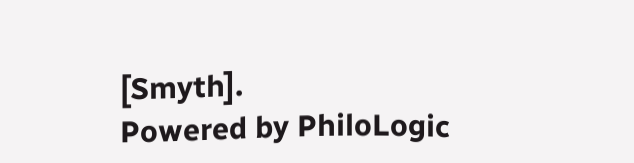[Smyth].
Powered by PhiloLogic